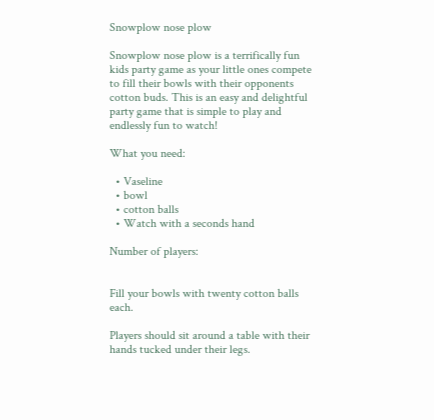Snowplow nose plow

Snowplow nose plow is a terrifically fun kids party game as your little ones compete to fill their bowls with their opponents cotton buds. This is an easy and delightful party game that is simple to play and endlessly fun to watch!

What you need:

  • Vaseline
  • bowl
  • cotton balls
  • Watch with a seconds hand

Number of players:


Fill your bowls with twenty cotton balls each.

Players should sit around a table with their hands tucked under their legs.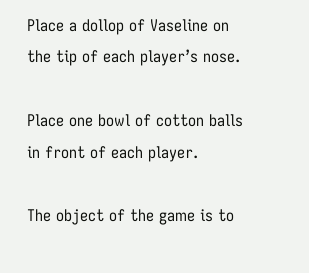Place a dollop of Vaseline on the tip of each player’s nose.

Place one bowl of cotton balls in front of each player.

The object of the game is to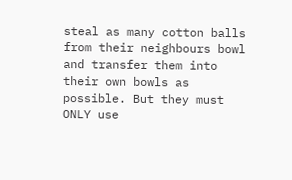steal as many cotton balls from their neighbours bowl and transfer them into their own bowls as possible. But they must ONLY use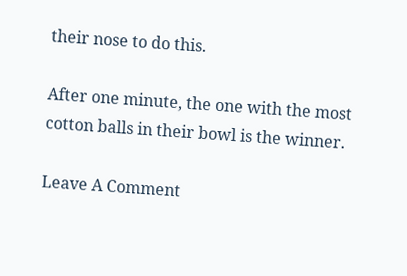their nose to do this.

After one minute, the one with the most cotton balls in their bowl is the winner.

Leave A Comment